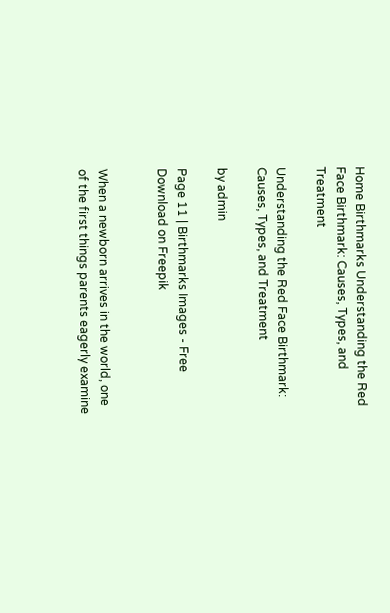Home Birthmarks Understanding the Red Face Birthmark: Causes, Types, and Treatment

Understanding the Red Face Birthmark: Causes, Types, and Treatment

by admin

Page 11 | Birthmarks Images - Free Download on Freepik


When a newborn arrives in the world, one of the first things parents eagerly examine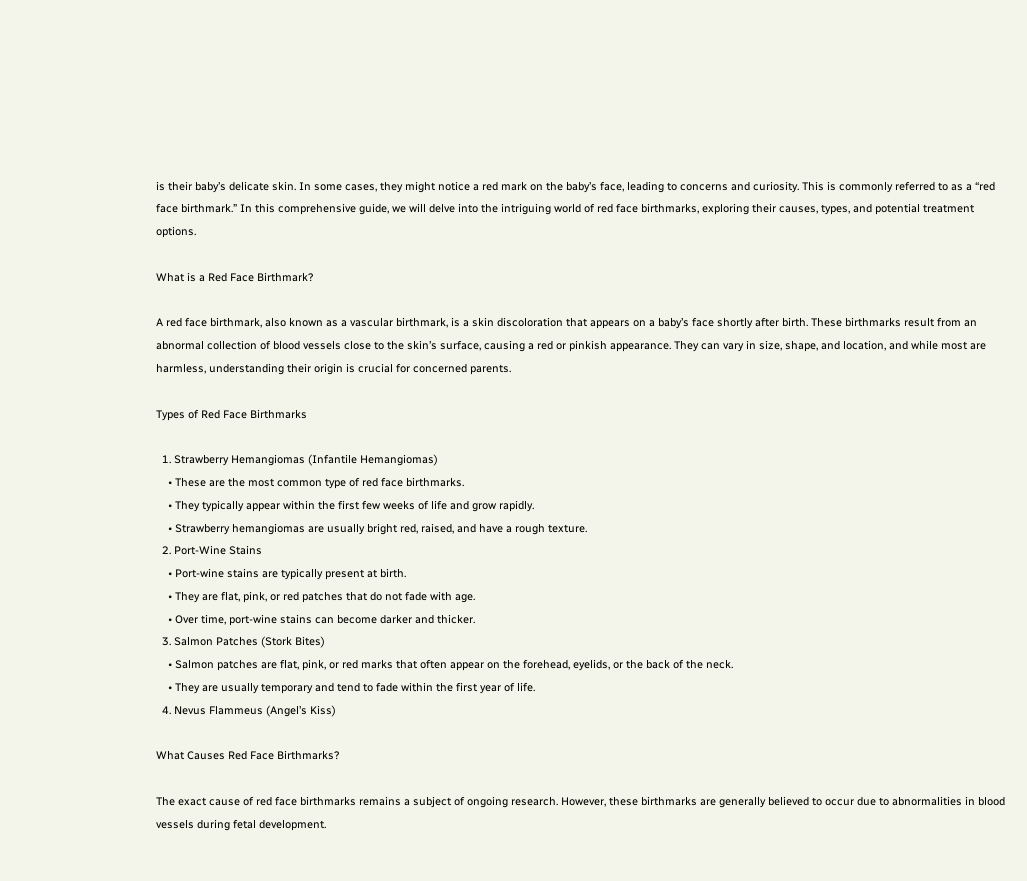is their baby’s delicate skin. In some cases, they might notice a red mark on the baby’s face, leading to concerns and curiosity. This is commonly referred to as a “red face birthmark.” In this comprehensive guide, we will delve into the intriguing world of red face birthmarks, exploring their causes, types, and potential treatment options.

What is a Red Face Birthmark?

A red face birthmark, also known as a vascular birthmark, is a skin discoloration that appears on a baby’s face shortly after birth. These birthmarks result from an abnormal collection of blood vessels close to the skin’s surface, causing a red or pinkish appearance. They can vary in size, shape, and location, and while most are harmless, understanding their origin is crucial for concerned parents.

Types of Red Face Birthmarks

  1. Strawberry Hemangiomas (Infantile Hemangiomas)
    • These are the most common type of red face birthmarks.
    • They typically appear within the first few weeks of life and grow rapidly.
    • Strawberry hemangiomas are usually bright red, raised, and have a rough texture.
  2. Port-Wine Stains
    • Port-wine stains are typically present at birth.
    • They are flat, pink, or red patches that do not fade with age.
    • Over time, port-wine stains can become darker and thicker.
  3. Salmon Patches (Stork Bites)
    • Salmon patches are flat, pink, or red marks that often appear on the forehead, eyelids, or the back of the neck.
    • They are usually temporary and tend to fade within the first year of life.
  4. Nevus Flammeus (Angel’s Kiss)

What Causes Red Face Birthmarks?

The exact cause of red face birthmarks remains a subject of ongoing research. However, these birthmarks are generally believed to occur due to abnormalities in blood vessels during fetal development.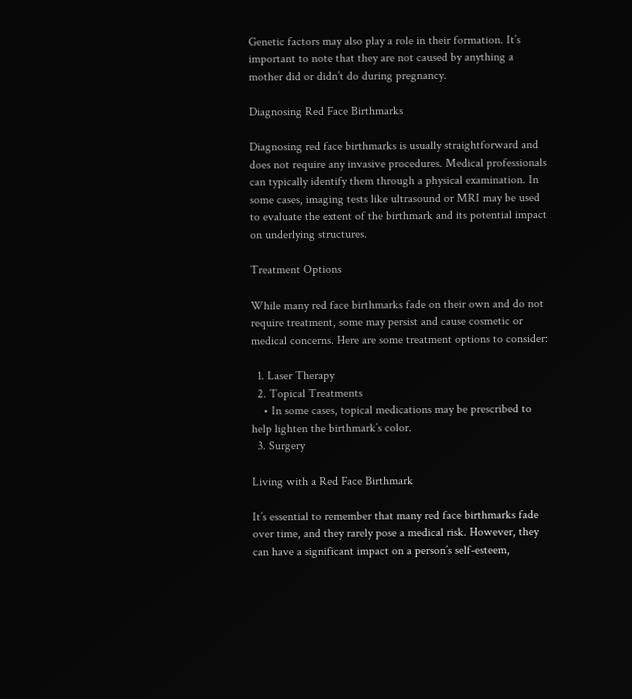Genetic factors may also play a role in their formation. It’s important to note that they are not caused by anything a mother did or didn’t do during pregnancy.

Diagnosing Red Face Birthmarks

Diagnosing red face birthmarks is usually straightforward and does not require any invasive procedures. Medical professionals can typically identify them through a physical examination. In some cases, imaging tests like ultrasound or MRI may be used to evaluate the extent of the birthmark and its potential impact on underlying structures.

Treatment Options

While many red face birthmarks fade on their own and do not require treatment, some may persist and cause cosmetic or medical concerns. Here are some treatment options to consider:

  1. Laser Therapy
  2. Topical Treatments
    • In some cases, topical medications may be prescribed to help lighten the birthmark’s color.
  3. Surgery

Living with a Red Face Birthmark

It’s essential to remember that many red face birthmarks fade over time, and they rarely pose a medical risk. However, they can have a significant impact on a person’s self-esteem,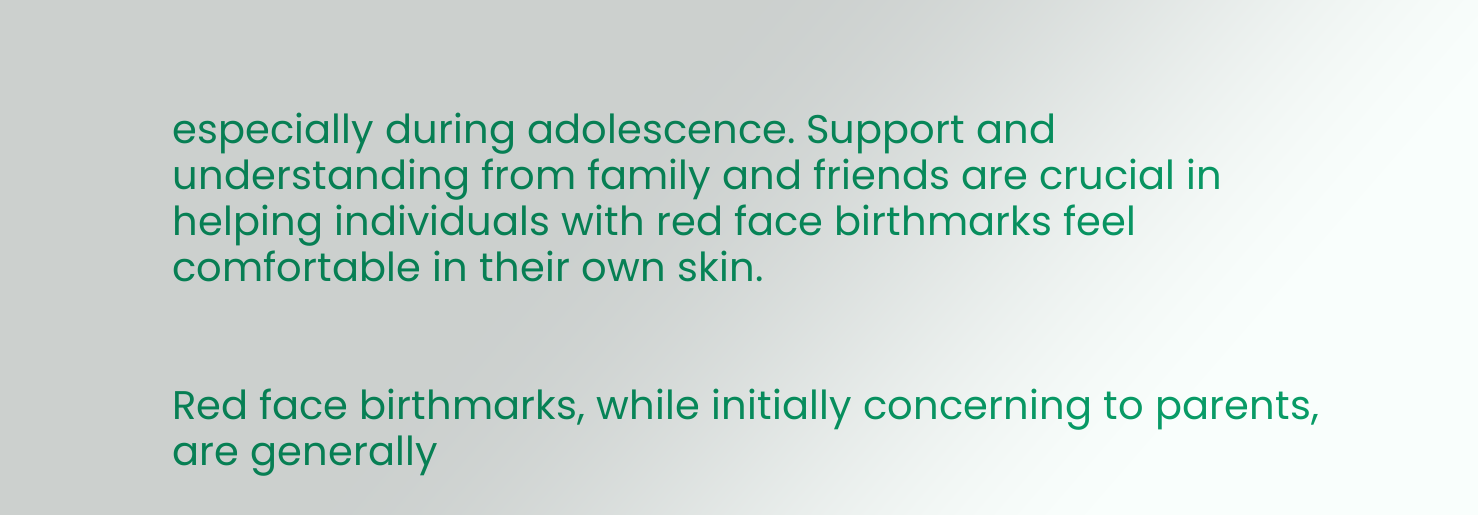especially during adolescence. Support and understanding from family and friends are crucial in helping individuals with red face birthmarks feel comfortable in their own skin.


Red face birthmarks, while initially concerning to parents, are generally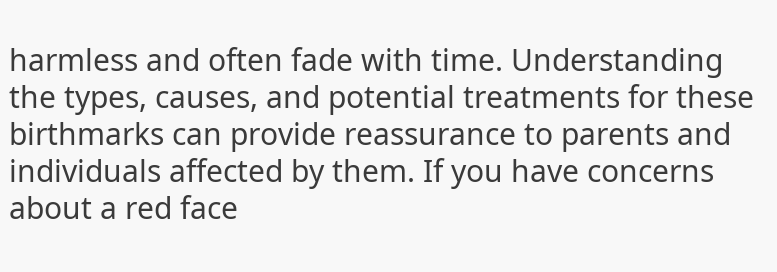harmless and often fade with time. Understanding the types, causes, and potential treatments for these birthmarks can provide reassurance to parents and individuals affected by them. If you have concerns about a red face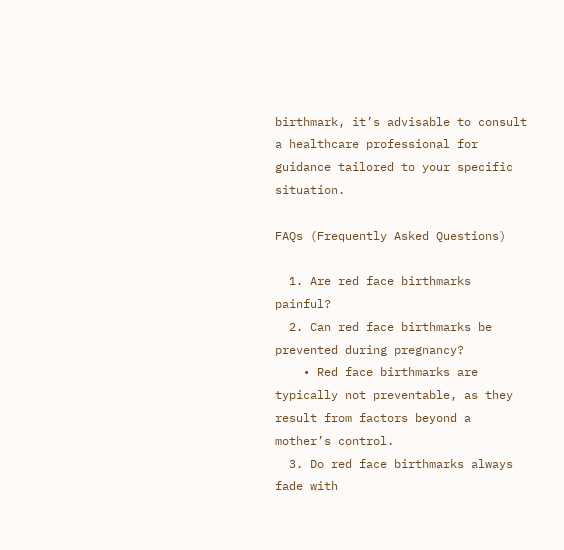birthmark, it’s advisable to consult a healthcare professional for guidance tailored to your specific situation.

FAQs (Frequently Asked Questions)

  1. Are red face birthmarks painful?
  2. Can red face birthmarks be prevented during pregnancy?
    • Red face birthmarks are typically not preventable, as they result from factors beyond a mother’s control.
  3. Do red face birthmarks always fade with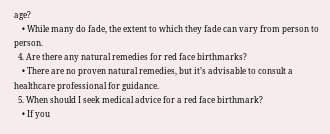age?
    • While many do fade, the extent to which they fade can vary from person to person.
  4. Are there any natural remedies for red face birthmarks?
    • There are no proven natural remedies, but it’s advisable to consult a healthcare professional for guidance.
  5. When should I seek medical advice for a red face birthmark?
    • If you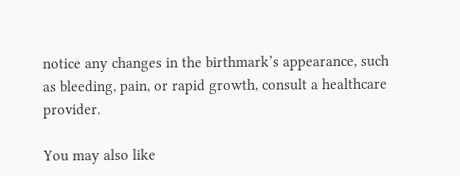notice any changes in the birthmark’s appearance, such as bleeding, pain, or rapid growth, consult a healthcare provider.

You may also like